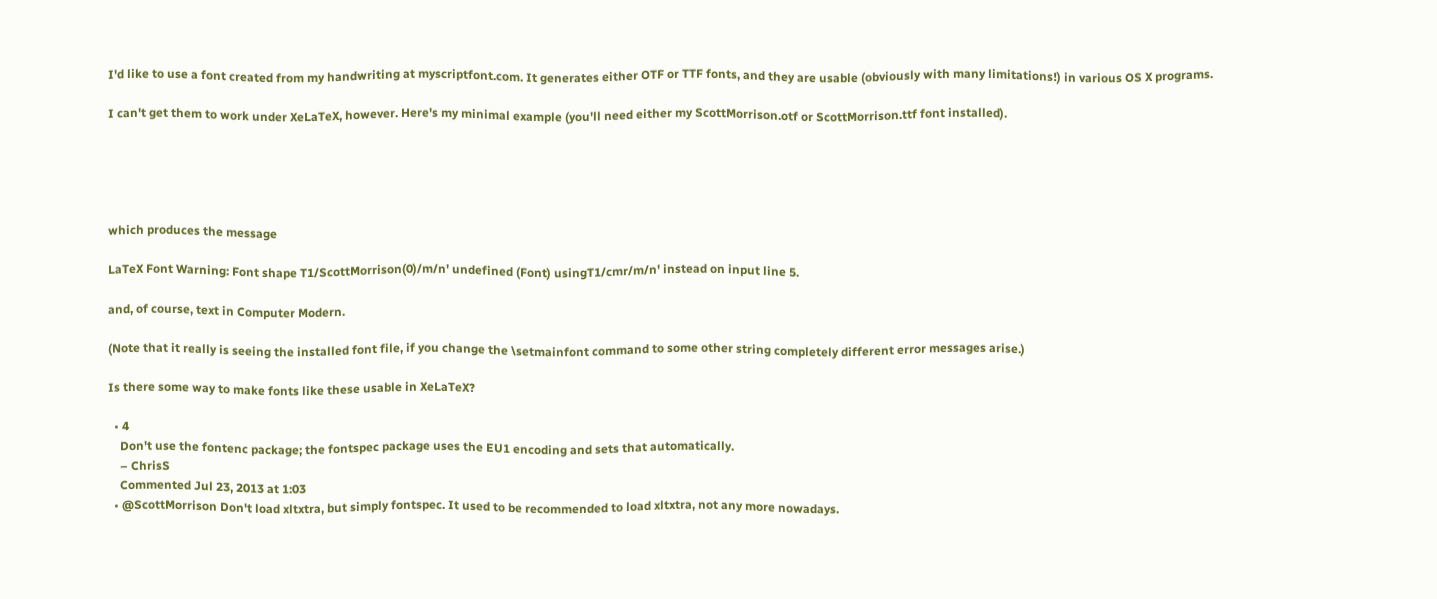I'd like to use a font created from my handwriting at myscriptfont.com. It generates either OTF or TTF fonts, and they are usable (obviously with many limitations!) in various OS X programs.

I can't get them to work under XeLaTeX, however. Here's my minimal example (you'll need either my ScottMorrison.otf or ScottMorrison.ttf font installed).





which produces the message

LaTeX Font Warning: Font shape T1/ScottMorrison(0)/m/n' undefined (Font) usingT1/cmr/m/n' instead on input line 5.

and, of course, text in Computer Modern.

(Note that it really is seeing the installed font file, if you change the \setmainfont command to some other string completely different error messages arise.)

Is there some way to make fonts like these usable in XeLaTeX?

  • 4
    Don't use the fontenc package; the fontspec package uses the EU1 encoding and sets that automatically.
    – ChrisS
    Commented Jul 23, 2013 at 1:03
  • @ScottMorrison Don't load xltxtra, but simply fontspec. It used to be recommended to load xltxtra, not any more nowadays.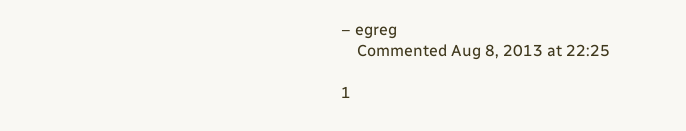– egreg
    Commented Aug 8, 2013 at 22:25

1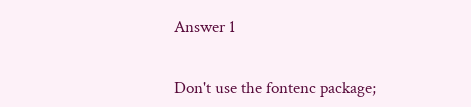Answer 1


Don't use the fontenc package;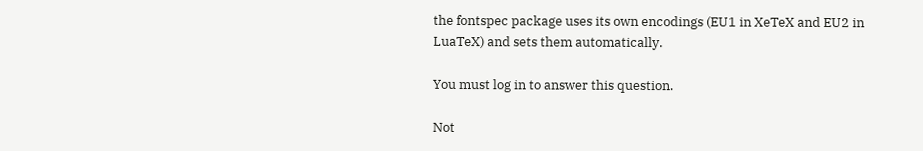the fontspec package uses its own encodings (EU1 in XeTeX and EU2 in LuaTeX) and sets them automatically.

You must log in to answer this question.

Not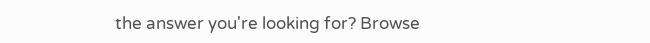the answer you're looking for? Browse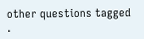other questions tagged .